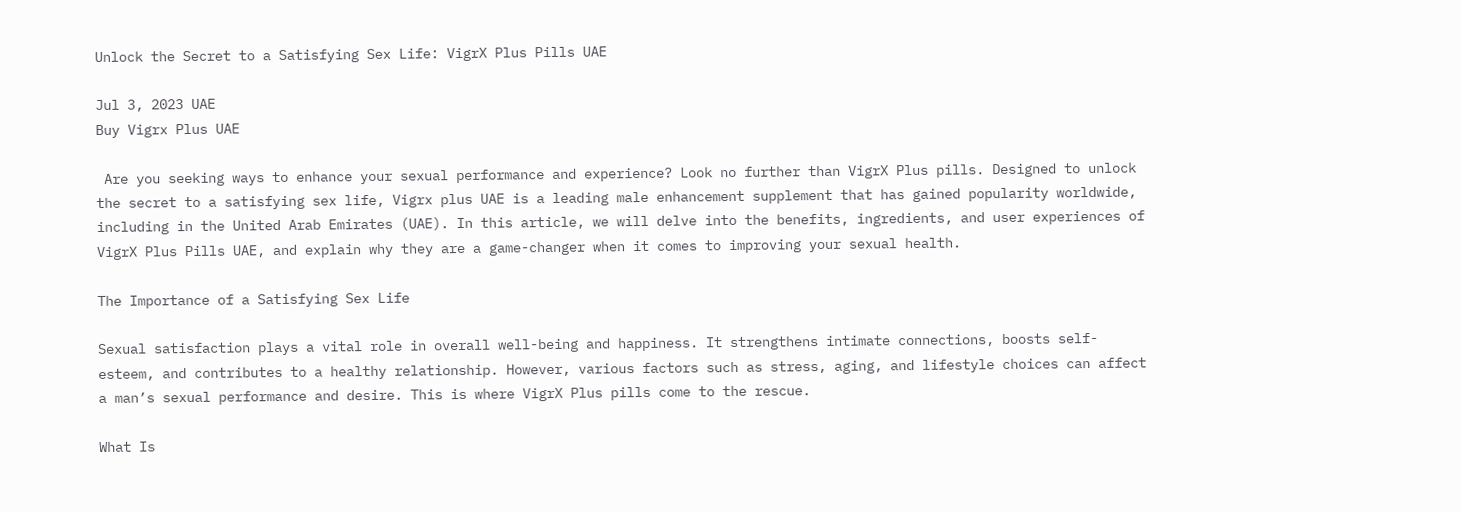Unlock the Secret to a Satisfying Sex Life: VigrX Plus Pills UAE

Jul 3, 2023 UAE
Buy Vigrx Plus UAE

 Are you seeking ways to enhance your sexual performance and experience? Look no further than VigrX Plus pills. Designed to unlock the secret to a satisfying sex life, Vigrx plus UAE is a leading male enhancement supplement that has gained popularity worldwide, including in the United Arab Emirates (UAE). In this article, we will delve into the benefits, ingredients, and user experiences of VigrX Plus Pills UAE, and explain why they are a game-changer when it comes to improving your sexual health.

The Importance of a Satisfying Sex Life

Sexual satisfaction plays a vital role in overall well-being and happiness. It strengthens intimate connections, boosts self-esteem, and contributes to a healthy relationship. However, various factors such as stress, aging, and lifestyle choices can affect a man’s sexual performance and desire. This is where VigrX Plus pills come to the rescue.

What Is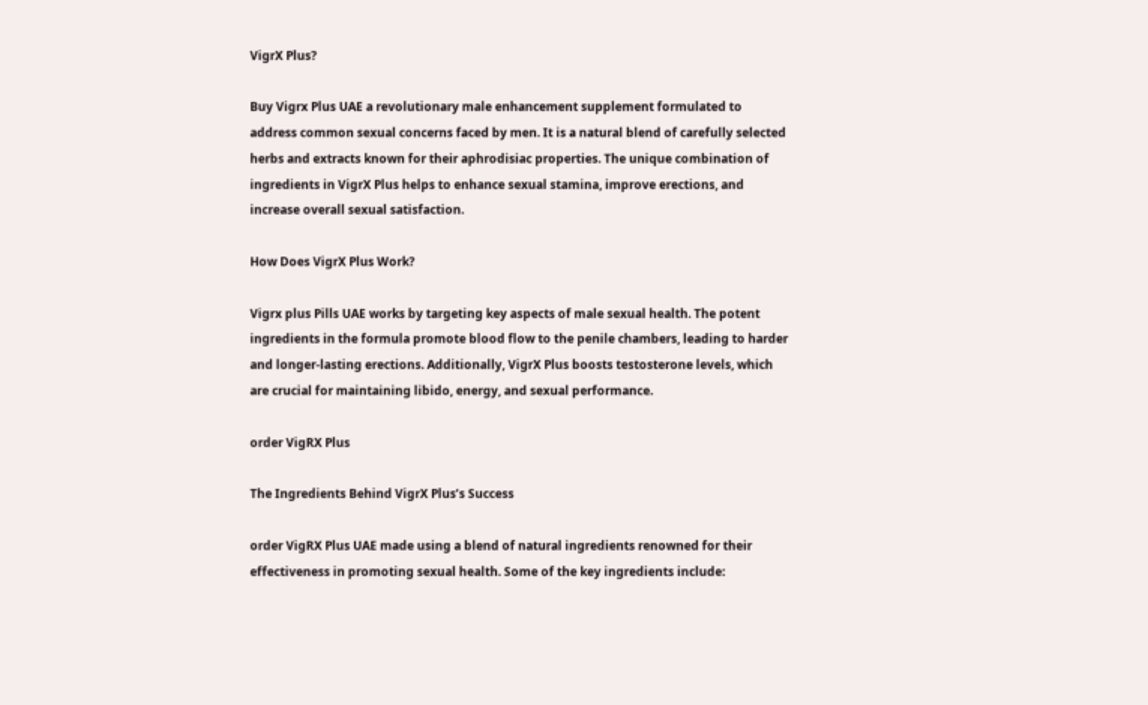VigrX Plus?

Buy Vigrx Plus UAE a revolutionary male enhancement supplement formulated to address common sexual concerns faced by men. It is a natural blend of carefully selected herbs and extracts known for their aphrodisiac properties. The unique combination of ingredients in VigrX Plus helps to enhance sexual stamina, improve erections, and increase overall sexual satisfaction.

How Does VigrX Plus Work?

Vigrx plus Pills UAE works by targeting key aspects of male sexual health. The potent ingredients in the formula promote blood flow to the penile chambers, leading to harder and longer-lasting erections. Additionally, VigrX Plus boosts testosterone levels, which are crucial for maintaining libido, energy, and sexual performance.

order VigRX Plus

The Ingredients Behind VigrX Plus’s Success

order VigRX Plus UAE made using a blend of natural ingredients renowned for their effectiveness in promoting sexual health. Some of the key ingredients include: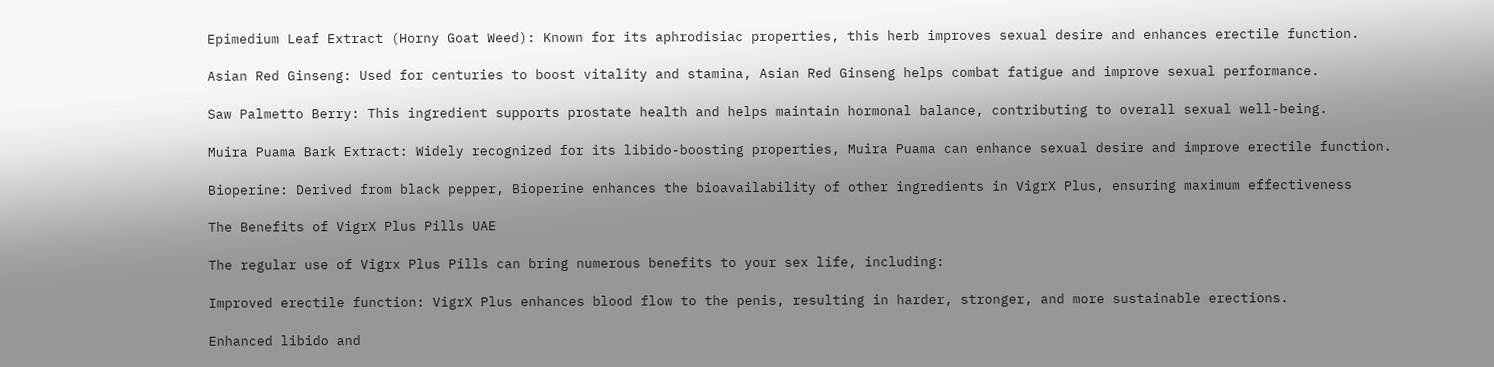Epimedium Leaf Extract (Horny Goat Weed): Known for its aphrodisiac properties, this herb improves sexual desire and enhances erectile function.

Asian Red Ginseng: Used for centuries to boost vitality and stamina, Asian Red Ginseng helps combat fatigue and improve sexual performance.

Saw Palmetto Berry: This ingredient supports prostate health and helps maintain hormonal balance, contributing to overall sexual well-being.

Muira Puama Bark Extract: Widely recognized for its libido-boosting properties, Muira Puama can enhance sexual desire and improve erectile function.

Bioperine: Derived from black pepper, Bioperine enhances the bioavailability of other ingredients in VigrX Plus, ensuring maximum effectiveness

The Benefits of VigrX Plus Pills UAE

The regular use of Vigrx Plus Pills can bring numerous benefits to your sex life, including:

Improved erectile function: VigrX Plus enhances blood flow to the penis, resulting in harder, stronger, and more sustainable erections.

Enhanced libido and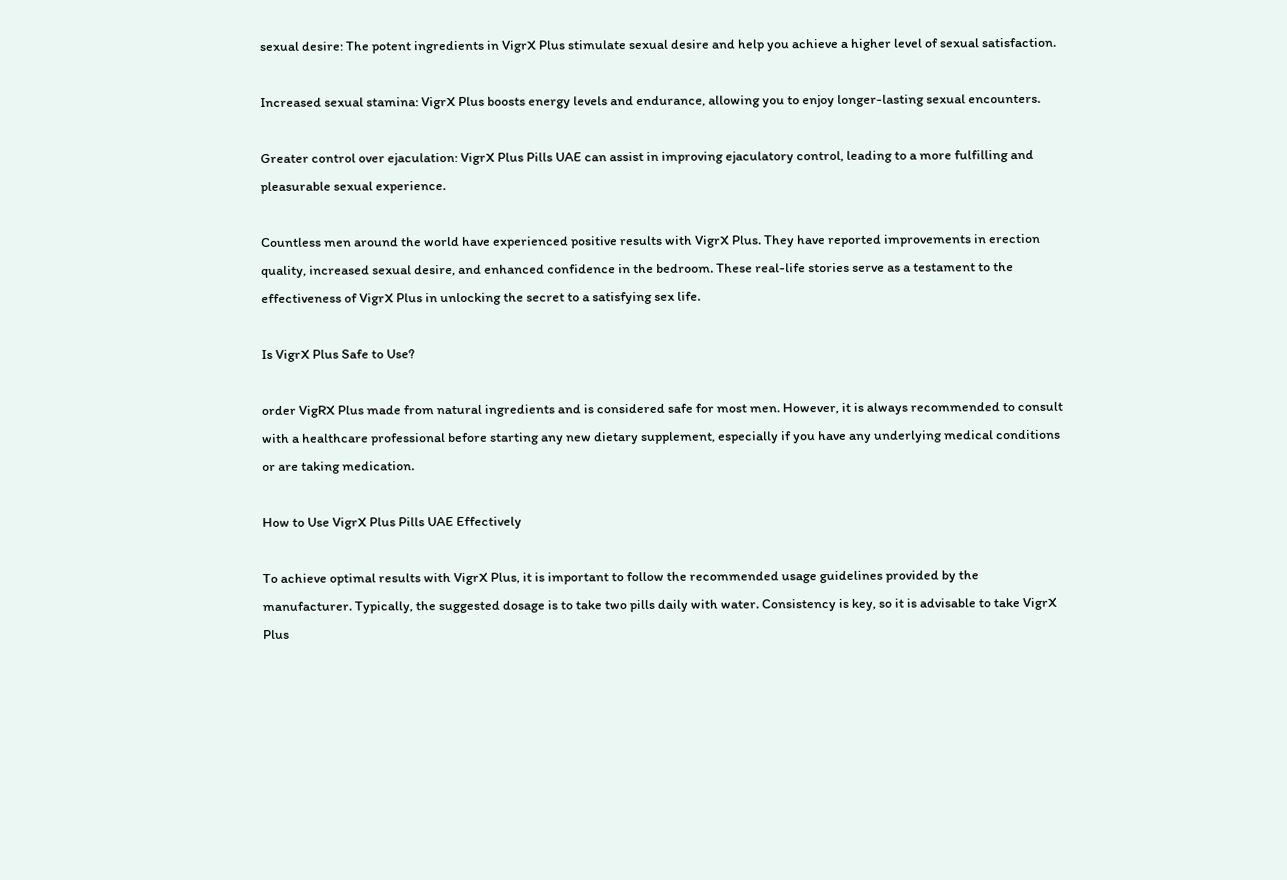sexual desire: The potent ingredients in VigrX Plus stimulate sexual desire and help you achieve a higher level of sexual satisfaction.

Increased sexual stamina: VigrX Plus boosts energy levels and endurance, allowing you to enjoy longer-lasting sexual encounters.

Greater control over ejaculation: VigrX Plus Pills UAE can assist in improving ejaculatory control, leading to a more fulfilling and pleasurable sexual experience.

Countless men around the world have experienced positive results with VigrX Plus. They have reported improvements in erection quality, increased sexual desire, and enhanced confidence in the bedroom. These real-life stories serve as a testament to the effectiveness of VigrX Plus in unlocking the secret to a satisfying sex life.

Is VigrX Plus Safe to Use?

order VigRX Plus made from natural ingredients and is considered safe for most men. However, it is always recommended to consult with a healthcare professional before starting any new dietary supplement, especially if you have any underlying medical conditions or are taking medication.

How to Use VigrX Plus Pills UAE Effectively

To achieve optimal results with VigrX Plus, it is important to follow the recommended usage guidelines provided by the manufacturer. Typically, the suggested dosage is to take two pills daily with water. Consistency is key, so it is advisable to take VigrX Plus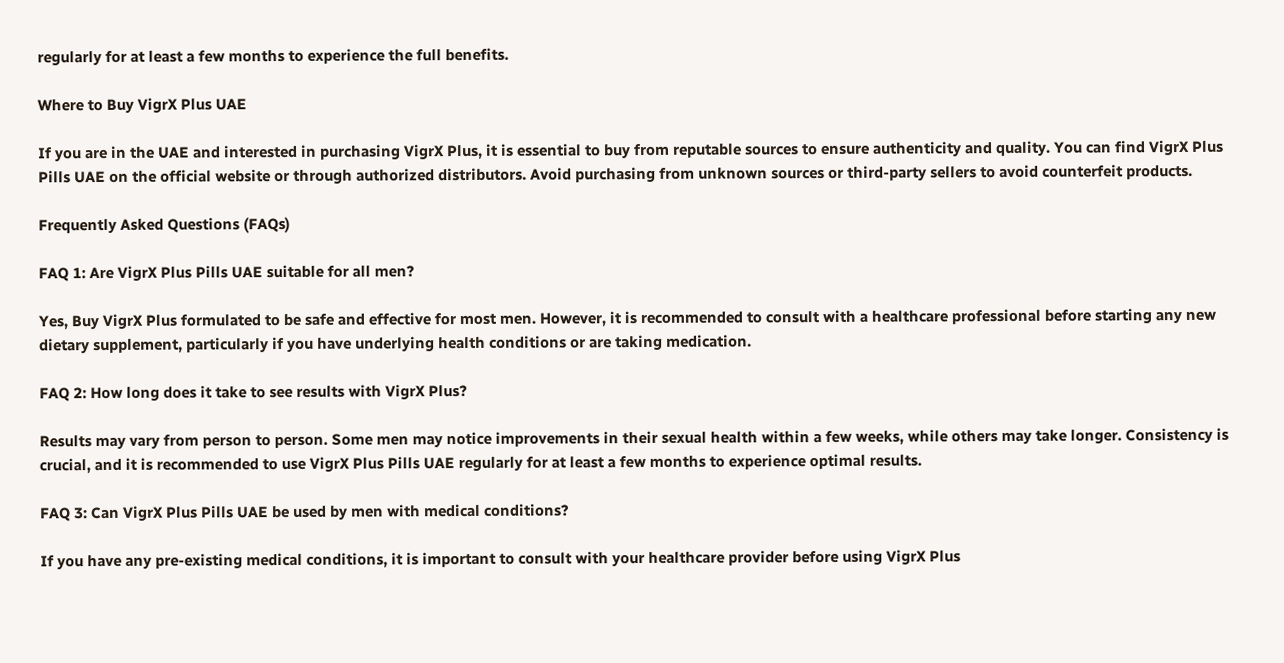regularly for at least a few months to experience the full benefits.

Where to Buy VigrX Plus UAE

If you are in the UAE and interested in purchasing VigrX Plus, it is essential to buy from reputable sources to ensure authenticity and quality. You can find VigrX Plus Pills UAE on the official website or through authorized distributors. Avoid purchasing from unknown sources or third-party sellers to avoid counterfeit products.

Frequently Asked Questions (FAQs)

FAQ 1: Are VigrX Plus Pills UAE suitable for all men?

Yes, Buy VigrX Plus formulated to be safe and effective for most men. However, it is recommended to consult with a healthcare professional before starting any new dietary supplement, particularly if you have underlying health conditions or are taking medication.

FAQ 2: How long does it take to see results with VigrX Plus?

Results may vary from person to person. Some men may notice improvements in their sexual health within a few weeks, while others may take longer. Consistency is crucial, and it is recommended to use VigrX Plus Pills UAE regularly for at least a few months to experience optimal results.

FAQ 3: Can VigrX Plus Pills UAE be used by men with medical conditions?

If you have any pre-existing medical conditions, it is important to consult with your healthcare provider before using VigrX Plus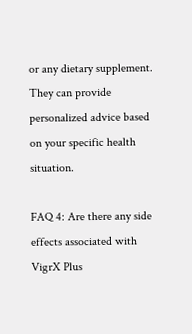or any dietary supplement. They can provide personalized advice based on your specific health situation.

FAQ 4: Are there any side effects associated with VigrX Plus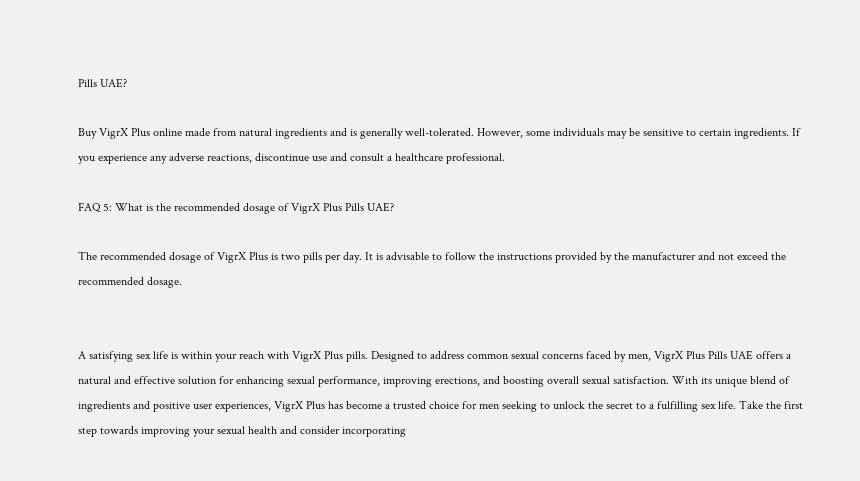Pills UAE?

Buy VigrX Plus online made from natural ingredients and is generally well-tolerated. However, some individuals may be sensitive to certain ingredients. If you experience any adverse reactions, discontinue use and consult a healthcare professional.

FAQ 5: What is the recommended dosage of VigrX Plus Pills UAE?

The recommended dosage of VigrX Plus is two pills per day. It is advisable to follow the instructions provided by the manufacturer and not exceed the recommended dosage.


A satisfying sex life is within your reach with VigrX Plus pills. Designed to address common sexual concerns faced by men, VigrX Plus Pills UAE offers a natural and effective solution for enhancing sexual performance, improving erections, and boosting overall sexual satisfaction. With its unique blend of ingredients and positive user experiences, VigrX Plus has become a trusted choice for men seeking to unlock the secret to a fulfilling sex life. Take the first step towards improving your sexual health and consider incorporating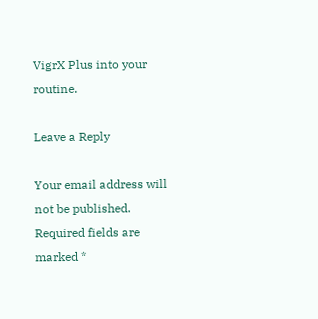VigrX Plus into your routine.

Leave a Reply

Your email address will not be published. Required fields are marked *